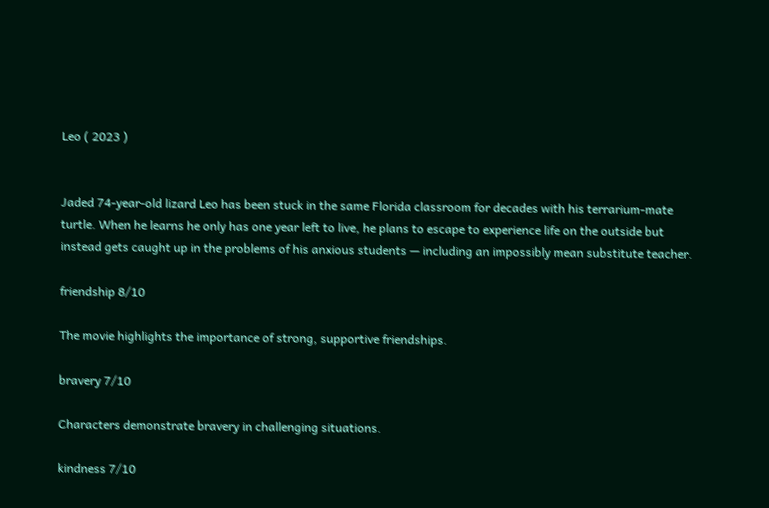Leo ( 2023 )


Jaded 74-year-old lizard Leo has been stuck in the same Florida classroom for decades with his terrarium-mate turtle. When he learns he only has one year left to live, he plans to escape to experience life on the outside but instead gets caught up in the problems of his anxious students — including an impossibly mean substitute teacher.

friendship 8/10

The movie highlights the importance of strong, supportive friendships.

bravery 7/10

Characters demonstrate bravery in challenging situations.

kindness 7/10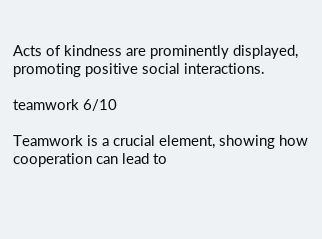Acts of kindness are prominently displayed, promoting positive social interactions.

teamwork 6/10

Teamwork is a crucial element, showing how cooperation can lead to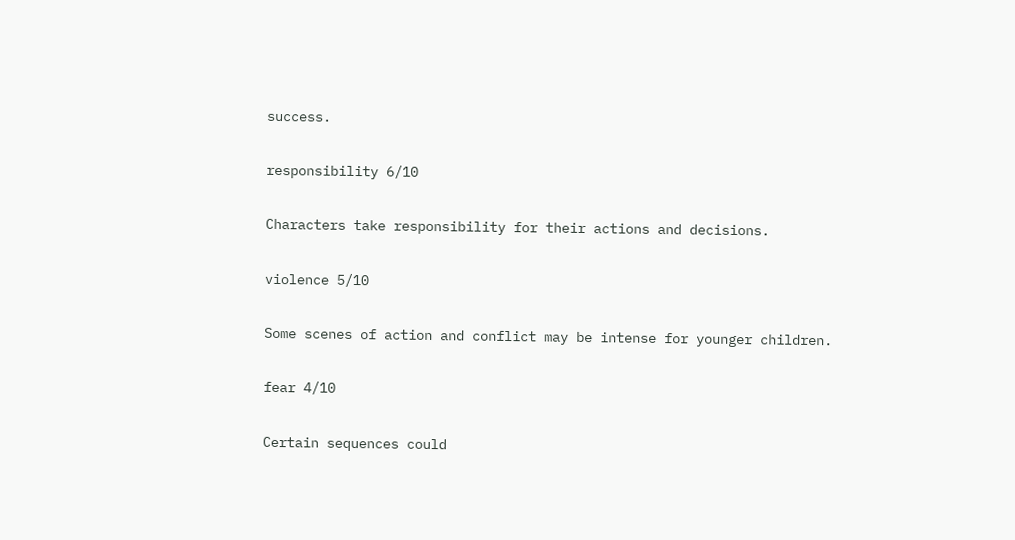success.

responsibility 6/10

Characters take responsibility for their actions and decisions.

violence 5/10

Some scenes of action and conflict may be intense for younger children.

fear 4/10

Certain sequences could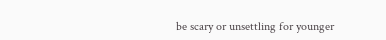be scary or unsettling for younger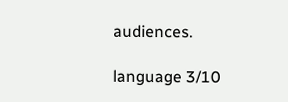audiences.

language 3/10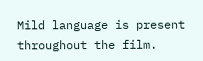Mild language is present throughout the film.